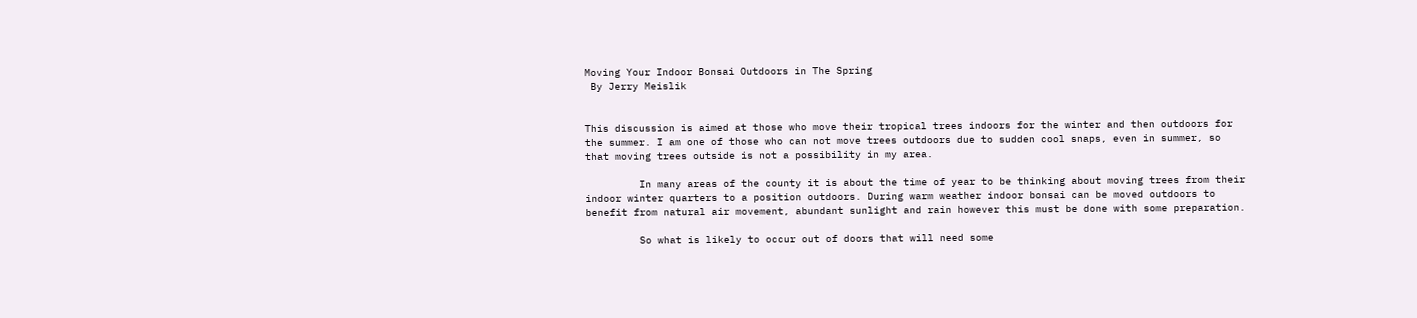Moving Your Indoor Bonsai Outdoors in The Spring
 By Jerry Meislik


This discussion is aimed at those who move their tropical trees indoors for the winter and then outdoors for the summer. I am one of those who can not move trees outdoors due to sudden cool snaps, even in summer, so that moving trees outside is not a possibility in my area.

         In many areas of the county it is about the time of year to be thinking about moving trees from their indoor winter quarters to a position outdoors. During warm weather indoor bonsai can be moved outdoors to benefit from natural air movement, abundant sunlight and rain however this must be done with some preparation.

         So what is likely to occur out of doors that will need some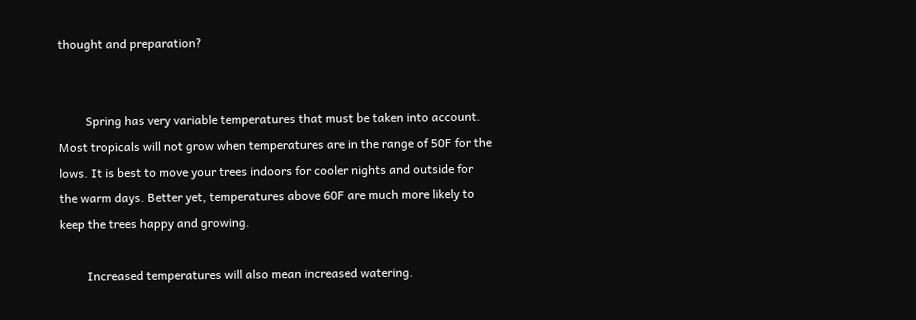thought and preparation?


         Spring has very variable temperatures that must be taken into account. Most tropicals will not grow when temperatures are in the range of 50F for the lows. It is best to move your trees indoors for cooler nights and outside for the warm days. Better yet, temperatures above 60F are much more likely to keep the trees happy and growing.

         Increased temperatures will also mean increased watering.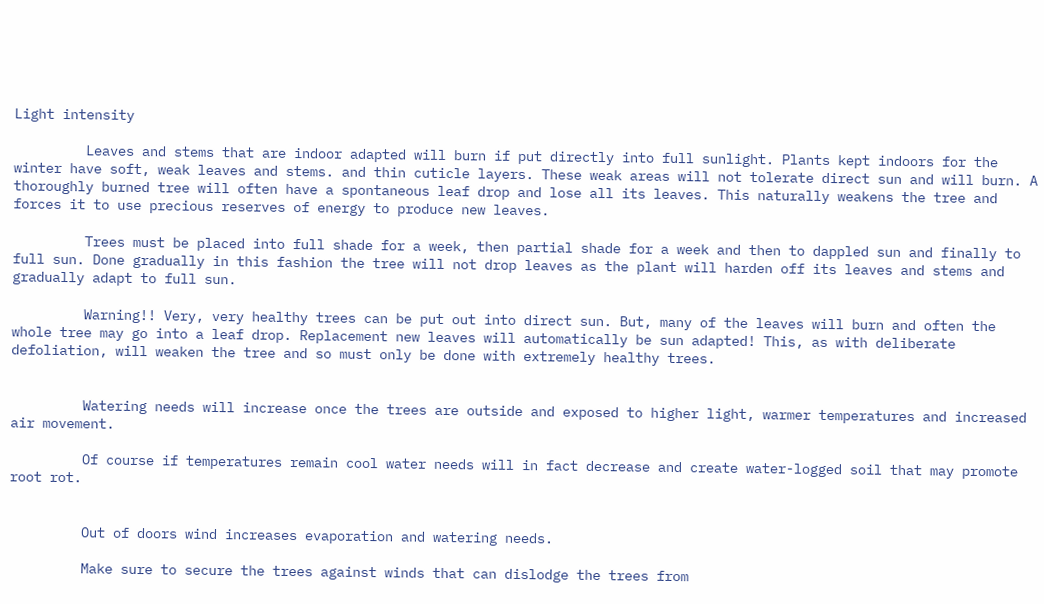Light intensity

         Leaves and stems that are indoor adapted will burn if put directly into full sunlight. Plants kept indoors for the winter have soft, weak leaves and stems. and thin cuticle layers. These weak areas will not tolerate direct sun and will burn. A thoroughly burned tree will often have a spontaneous leaf drop and lose all its leaves. This naturally weakens the tree and forces it to use precious reserves of energy to produce new leaves.

         Trees must be placed into full shade for a week, then partial shade for a week and then to dappled sun and finally to full sun. Done gradually in this fashion the tree will not drop leaves as the plant will harden off its leaves and stems and gradually adapt to full sun.

         Warning!! Very, very healthy trees can be put out into direct sun. But, many of the leaves will burn and often the whole tree may go into a leaf drop. Replacement new leaves will automatically be sun adapted! This, as with deliberate defoliation, will weaken the tree and so must only be done with extremely healthy trees.


         Watering needs will increase once the trees are outside and exposed to higher light, warmer temperatures and increased air movement.

         Of course if temperatures remain cool water needs will in fact decrease and create water-logged soil that may promote root rot.


         Out of doors wind increases evaporation and watering needs.

         Make sure to secure the trees against winds that can dislodge the trees from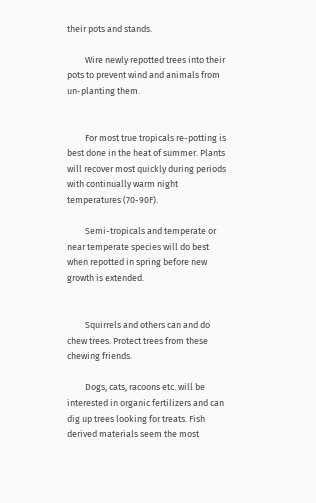their pots and stands.

         Wire newly repotted trees into their pots to prevent wind and animals from un-planting them.


         For most true tropicals re-potting is best done in the heat of summer. Plants will recover most quickly during periods with continually warm night temperatures (70-90F).

         Semi-tropicals and temperate or near temperate species will do best when repotted in spring before new growth is extended.


         Squirrels and others can and do chew trees. Protect trees from these chewing friends.

         Dogs, cats, racoons etc. will be interested in organic fertilizers and can dig up trees looking for treats. Fish derived materials seem the most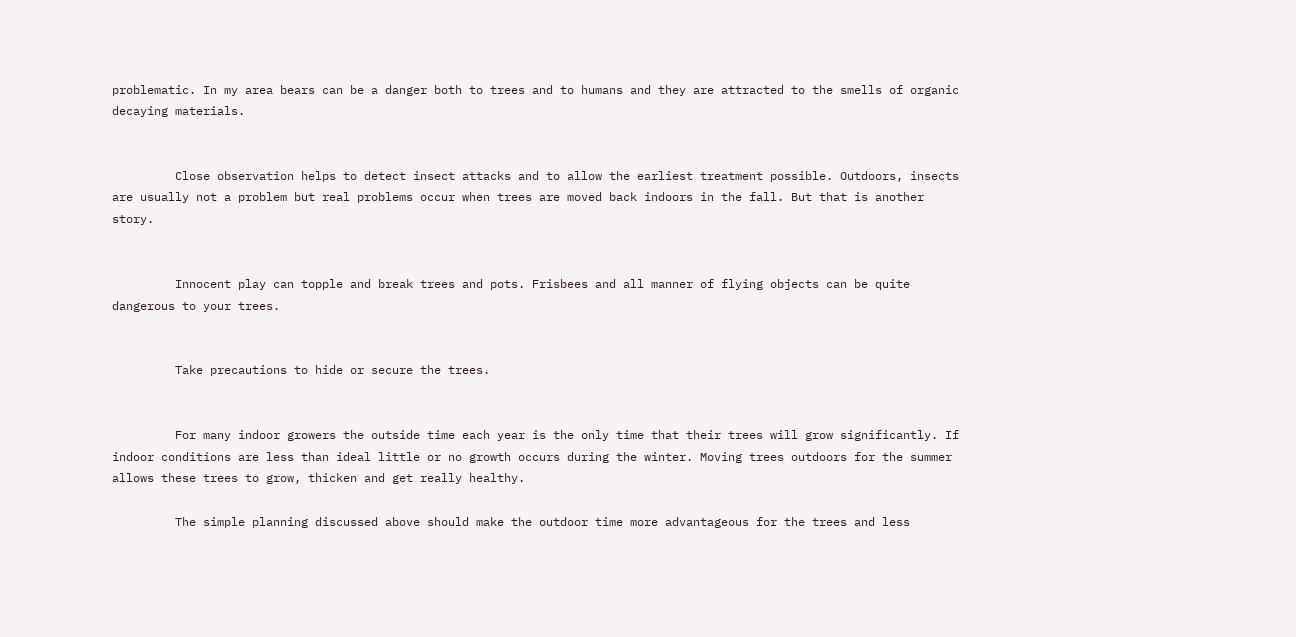problematic. In my area bears can be a danger both to trees and to humans and they are attracted to the smells of organic decaying materials.


         Close observation helps to detect insect attacks and to allow the earliest treatment possible. Outdoors, insects are usually not a problem but real problems occur when trees are moved back indoors in the fall. But that is another story.


         Innocent play can topple and break trees and pots. Frisbees and all manner of flying objects can be quite dangerous to your trees.


         Take precautions to hide or secure the trees.


         For many indoor growers the outside time each year is the only time that their trees will grow significantly. If indoor conditions are less than ideal little or no growth occurs during the winter. Moving trees outdoors for the summer allows these trees to grow, thicken and get really healthy.

         The simple planning discussed above should make the outdoor time more advantageous for the trees and less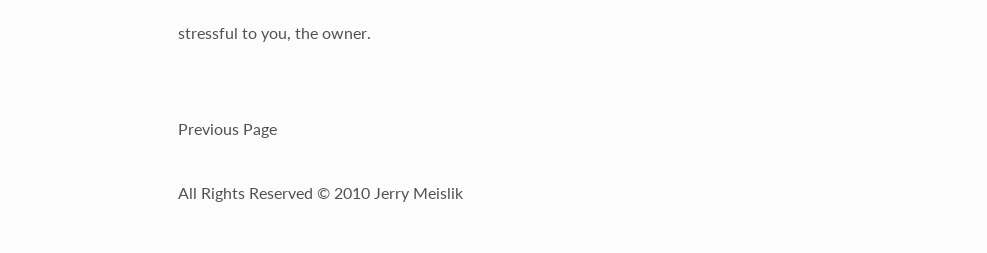stressful to you, the owner.


Previous Page

All Rights Reserved © 2010 Jerry Meislik